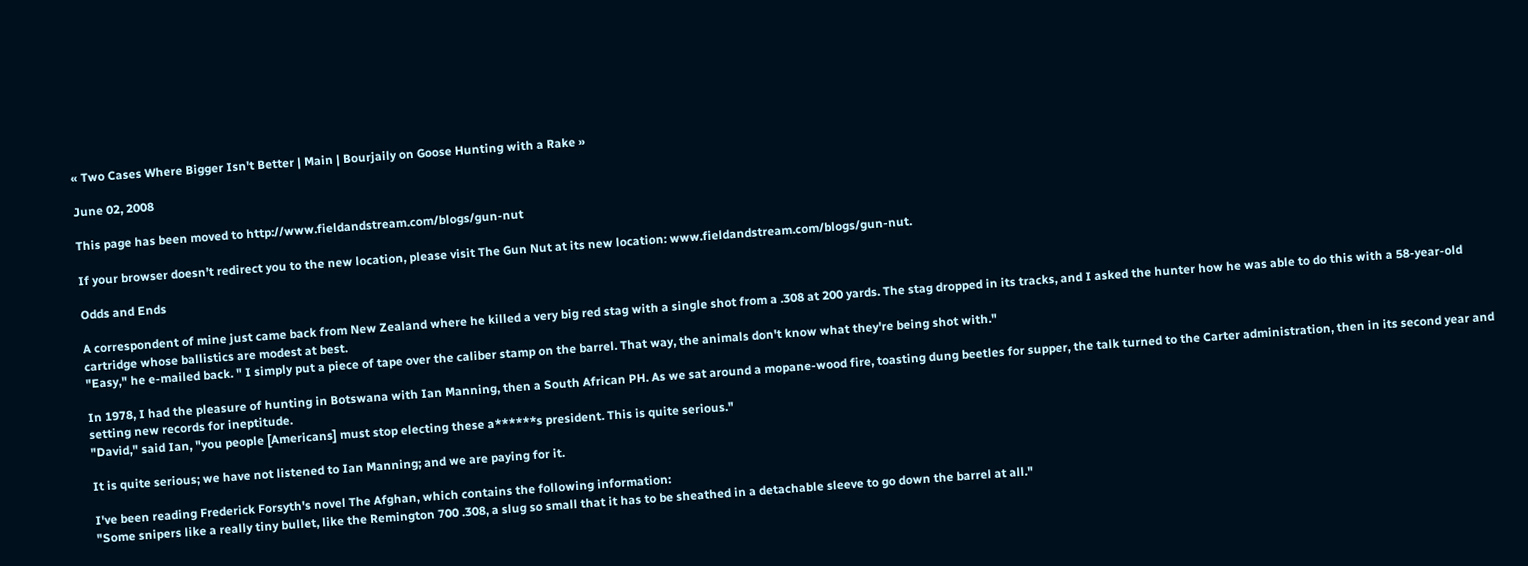« Two Cases Where Bigger Isn't Better | Main | Bourjaily on Goose Hunting with a Rake »

June 02, 2008

This page has been moved to http://www.fieldandstream.com/blogs/gun-nut

If your browser doesn’t redirect you to the new location, please visit The Gun Nut at its new location: www.fieldandstream.com/blogs/gun-nut.

Odds and Ends

A correspondent of mine just came back from New Zealand where he killed a very big red stag with a single shot from a .308 at 200 yards. The stag dropped in its tracks, and I asked the hunter how he was able to do this with a 58-year-old cartridge whose ballistics are modest at best.
"Easy," he e-mailed back. " I simply put a piece of tape over the caliber stamp on the barrel. That way, the animals don't know what they're being shot with."

In 1978, I had the pleasure of hunting in Botswana with Ian Manning, then a South African PH. As we sat around a mopane-wood fire, toasting dung beetles for supper, the talk turned to the Carter administration, then in its second year and setting new records for ineptitude.
"David," said Ian, "you people [Americans] must stop electing these a******s president. This is quite serious."

It is quite serious; we have not listened to Ian Manning; and we are paying for it.

I've been reading Frederick Forsyth's novel The Afghan, which contains the following information:
"Some snipers like a really tiny bullet, like the Remington 700 .308, a slug so small that it has to be sheathed in a detachable sleeve to go down the barrel at all."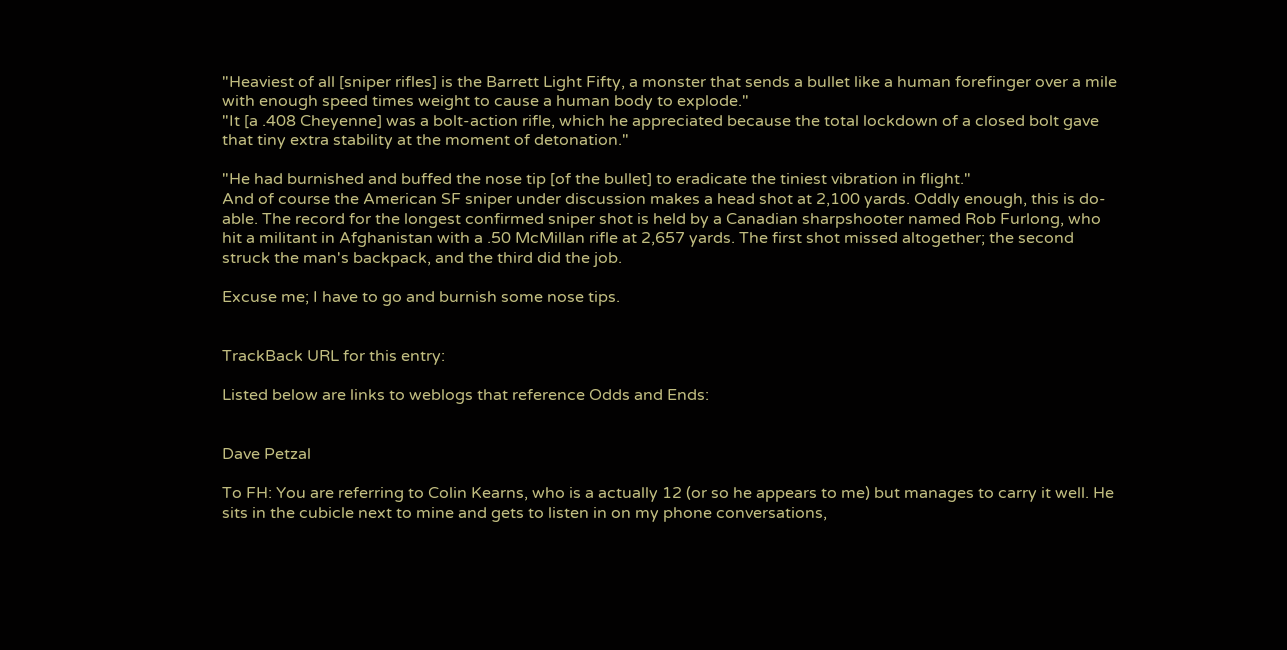"Heaviest of all [sniper rifles] is the Barrett Light Fifty, a monster that sends a bullet like a human forefinger over a mile with enough speed times weight to cause a human body to explode."
"It [a .408 Cheyenne] was a bolt-action rifle, which he appreciated because the total lockdown of a closed bolt gave that tiny extra stability at the moment of detonation."

"He had burnished and buffed the nose tip [of the bullet] to eradicate the tiniest vibration in flight."
And of course the American SF sniper under discussion makes a head shot at 2,100 yards. Oddly enough, this is do-able. The record for the longest confirmed sniper shot is held by a Canadian sharpshooter named Rob Furlong, who hit a militant in Afghanistan with a .50 McMillan rifle at 2,657 yards. The first shot missed altogether; the second struck the man's backpack, and the third did the job.

Excuse me; I have to go and burnish some nose tips.


TrackBack URL for this entry:

Listed below are links to weblogs that reference Odds and Ends:


Dave Petzal

To FH: You are referring to Colin Kearns, who is a actually 12 (or so he appears to me) but manages to carry it well. He sits in the cubicle next to mine and gets to listen in on my phone conversations,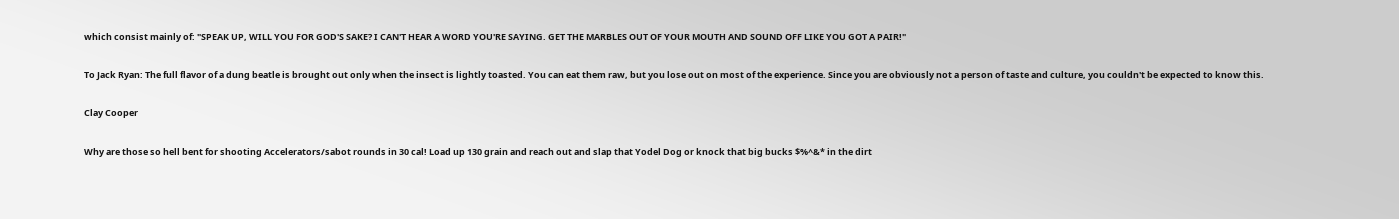which consist mainly of: "SPEAK UP, WILL YOU FOR GOD'S SAKE? I CAN'T HEAR A WORD YOU'RE SAYING. GET THE MARBLES OUT OF YOUR MOUTH AND SOUND OFF LIKE YOU GOT A PAIR!"

To Jack Ryan: The full flavor of a dung beatle is brought out only when the insect is lightly toasted. You can eat them raw, but you lose out on most of the experience. Since you are obviously not a person of taste and culture, you couldn't be expected to know this.

Clay Cooper

Why are those so hell bent for shooting Accelerators/sabot rounds in 30 cal! Load up 130 grain and reach out and slap that Yodel Dog or knock that big bucks $%^&* in the dirt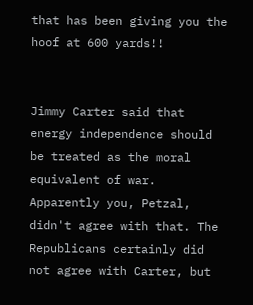that has been giving you the hoof at 600 yards!!


Jimmy Carter said that energy independence should be treated as the moral equivalent of war. Apparently you, Petzal, didn't agree with that. The Republicans certainly did not agree with Carter, but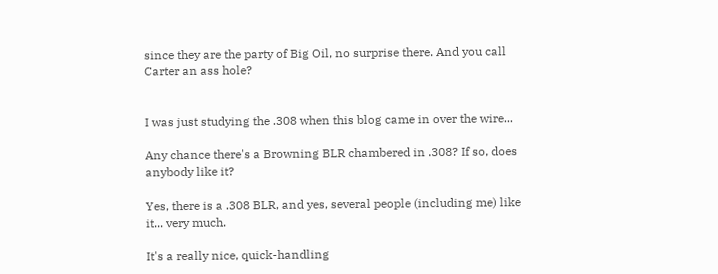since they are the party of Big Oil, no surprise there. And you call Carter an ass hole?


I was just studying the .308 when this blog came in over the wire...

Any chance there's a Browning BLR chambered in .308? If so, does anybody like it?

Yes, there is a .308 BLR, and yes, several people (including me) like it... very much.

It's a really nice, quick-handling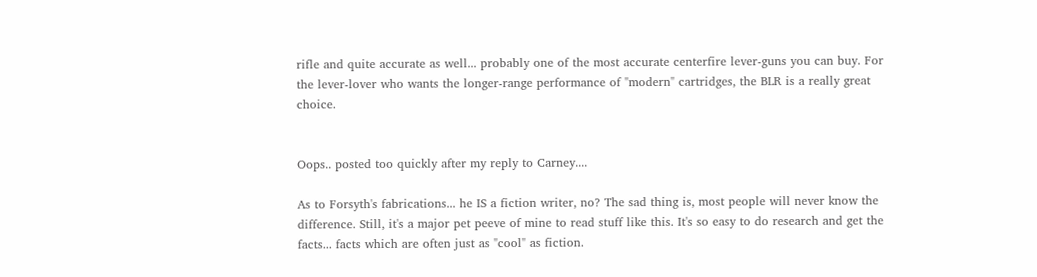rifle and quite accurate as well... probably one of the most accurate centerfire lever-guns you can buy. For the lever-lover who wants the longer-range performance of "modern" cartridges, the BLR is a really great choice.


Oops.. posted too quickly after my reply to Carney....

As to Forsyth's fabrications... he IS a fiction writer, no? The sad thing is, most people will never know the difference. Still, it's a major pet peeve of mine to read stuff like this. It's so easy to do research and get the facts... facts which are often just as "cool" as fiction.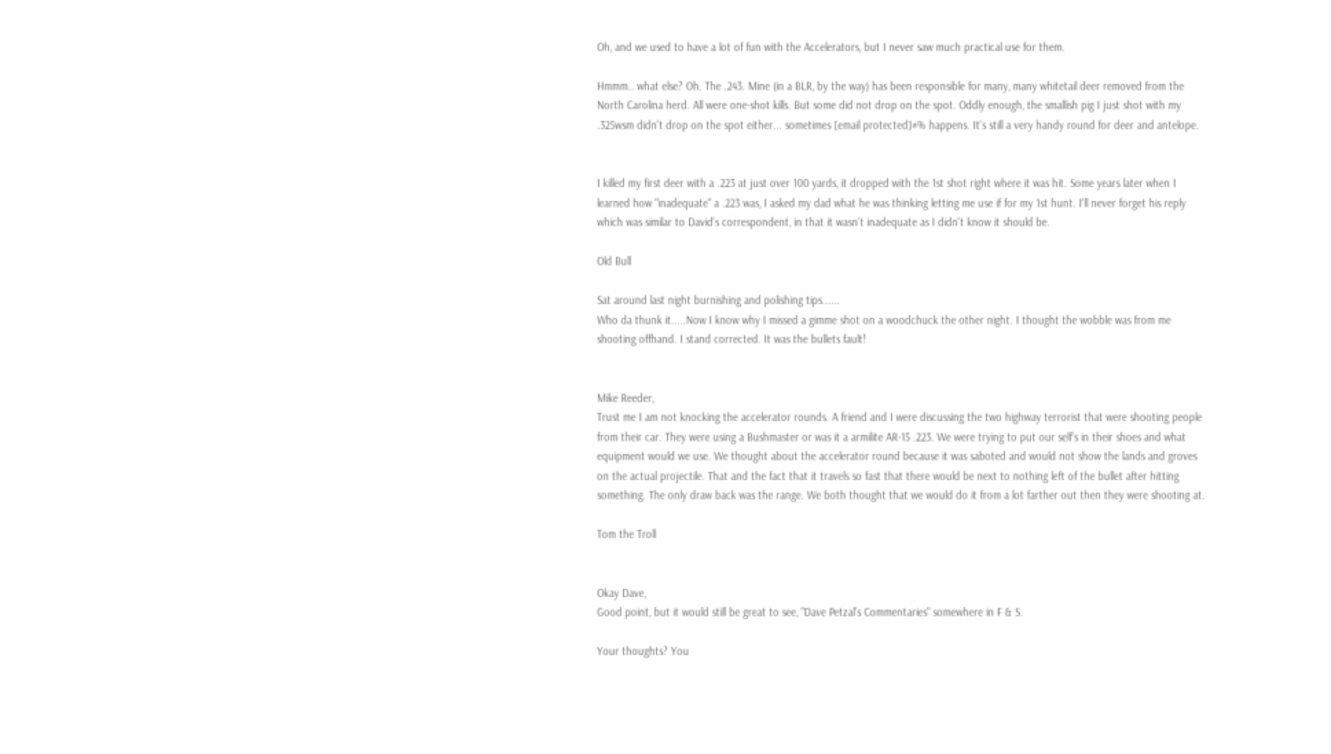Oh, and we used to have a lot of fun with the Accelerators, but I never saw much practical use for them.

Hmmm.. what else? Oh. The .243. Mine (in a BLR, by the way) has been responsible for many, many whitetail deer removed from the North Carolina herd. All were one-shot kills. But some did not drop on the spot. Oddly enough, the smallish pig I just shot with my .325wsm didn't drop on the spot either... sometimes [email protected]#% happens. It's still a very handy round for deer and antelope.


I killed my first deer with a .223 at just over 100 yards, it dropped with the 1st shot right where it was hit. Some years later when I learned how "inadequate" a .223 was, I asked my dad what he was thinking letting me use if for my 1st hunt. I'll never forget his reply which was similar to David's correspondent, in that it wasn't inadequate as I didn't know it should be.

Old Bull

Sat around last night burnishing and polishing tips......
Who da thunk it.....Now I know why I missed a gimme shot on a woodchuck the other night. I thought the wobble was from me shooting offhand. I stand corrected. It was the bullets fault!


Mike Reeder,
Trust me I am not knocking the accelerator rounds. A friend and I were discussing the two highway terrorist that were shooting people from their car. They were using a Bushmaster or was it a armilite AR-15 .223. We were trying to put our self's in their shoes and what equipment would we use. We thought about the accelerator round because it was saboted and would not show the lands and groves on the actual projectile. That and the fact that it travels so fast that there would be next to nothing left of the bullet after hitting something. The only draw back was the range. We both thought that we would do it from a lot farther out then they were shooting at.

Tom the Troll


Okay Dave,
Good point, but it would still be great to see, "Dave Petzal's Commentaries" somewhere in F & S.

Your thoughts? You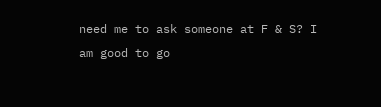need me to ask someone at F & S? I am good to go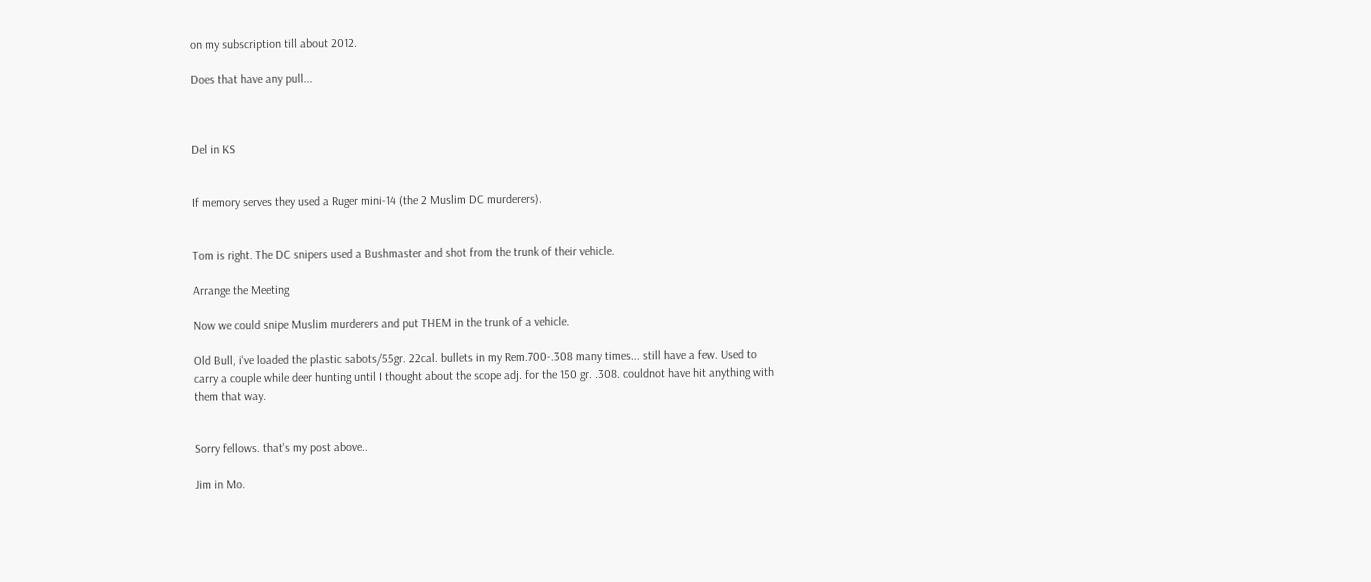on my subscription till about 2012.

Does that have any pull...



Del in KS


If memory serves they used a Ruger mini-14 (the 2 Muslim DC murderers).


Tom is right. The DC snipers used a Bushmaster and shot from the trunk of their vehicle.

Arrange the Meeting

Now we could snipe Muslim murderers and put THEM in the trunk of a vehicle.

Old Bull, i've loaded the plastic sabots/55gr. 22cal. bullets in my Rem.700-.308 many times... still have a few. Used to carry a couple while deer hunting until I thought about the scope adj. for the 150 gr. .308. couldnot have hit anything with them that way.


Sorry fellows. that's my post above..

Jim in Mo.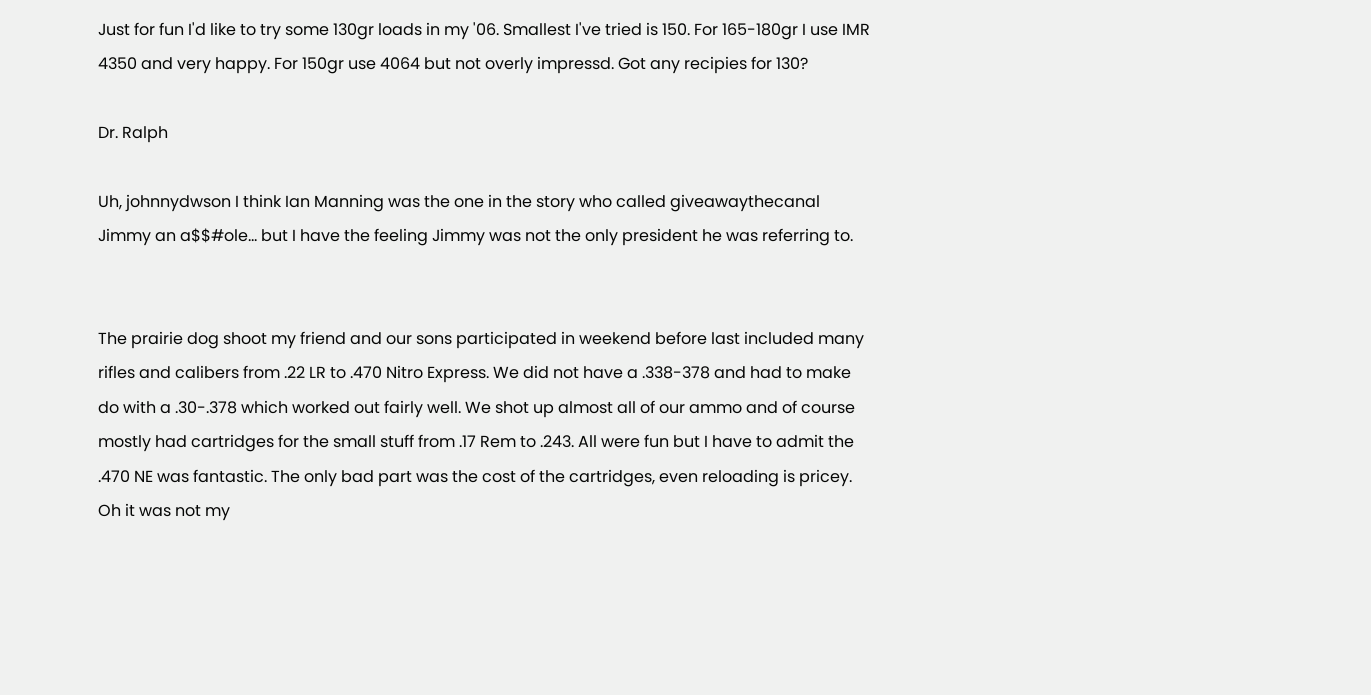Just for fun I'd like to try some 130gr loads in my '06. Smallest I've tried is 150. For 165-180gr I use IMR 4350 and very happy. For 150gr use 4064 but not overly impressd. Got any recipies for 130?

Dr. Ralph

Uh, johnnydwson I think Ian Manning was the one in the story who called giveawaythecanal Jimmy an a$$#ole... but I have the feeling Jimmy was not the only president he was referring to.


The prairie dog shoot my friend and our sons participated in weekend before last included many rifles and calibers from .22 LR to .470 Nitro Express. We did not have a .338-378 and had to make do with a .30-.378 which worked out fairly well. We shot up almost all of our ammo and of course mostly had cartridges for the small stuff from .17 Rem to .243. All were fun but I have to admit the .470 NE was fantastic. The only bad part was the cost of the cartridges, even reloading is pricey. Oh it was not my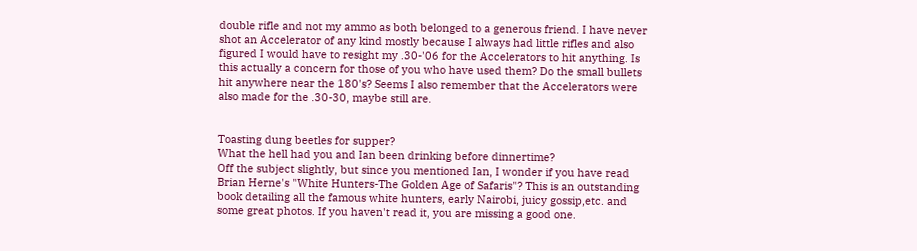double rifle and not my ammo as both belonged to a generous friend. I have never shot an Accelerator of any kind mostly because I always had little rifles and also figured I would have to resight my .30-'06 for the Accelerators to hit anything. Is this actually a concern for those of you who have used them? Do the small bullets hit anywhere near the 180's? Seems I also remember that the Accelerators were also made for the .30-30, maybe still are.


Toasting dung beetles for supper?
What the hell had you and Ian been drinking before dinnertime?
Off the subject slightly, but since you mentioned Ian, I wonder if you have read Brian Herne's "White Hunters-The Golden Age of Safaris"? This is an outstanding book detailing all the famous white hunters, early Nairobi, juicy gossip,etc. and some great photos. If you haven't read it, you are missing a good one.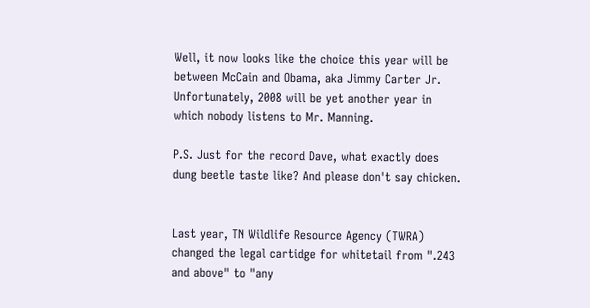Well, it now looks like the choice this year will be between McCain and Obama, aka Jimmy Carter Jr. Unfortunately, 2008 will be yet another year in which nobody listens to Mr. Manning.

P.S. Just for the record Dave, what exactly does dung beetle taste like? And please don't say chicken.


Last year, TN Wildlife Resource Agency (TWRA) changed the legal cartidge for whitetail from ".243 and above" to "any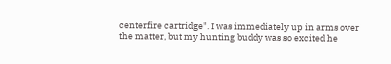centerfire cartridge". I was immediately up in arms over the matter, but my hunting buddy was so excited he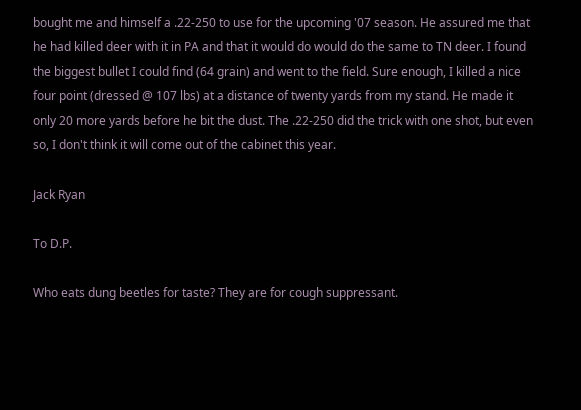bought me and himself a .22-250 to use for the upcoming '07 season. He assured me that he had killed deer with it in PA and that it would do would do the same to TN deer. I found the biggest bullet I could find (64 grain) and went to the field. Sure enough, I killed a nice four point (dressed @ 107 lbs) at a distance of twenty yards from my stand. He made it only 20 more yards before he bit the dust. The .22-250 did the trick with one shot, but even so, I don't think it will come out of the cabinet this year.

Jack Ryan

To D.P.

Who eats dung beetles for taste? They are for cough suppressant.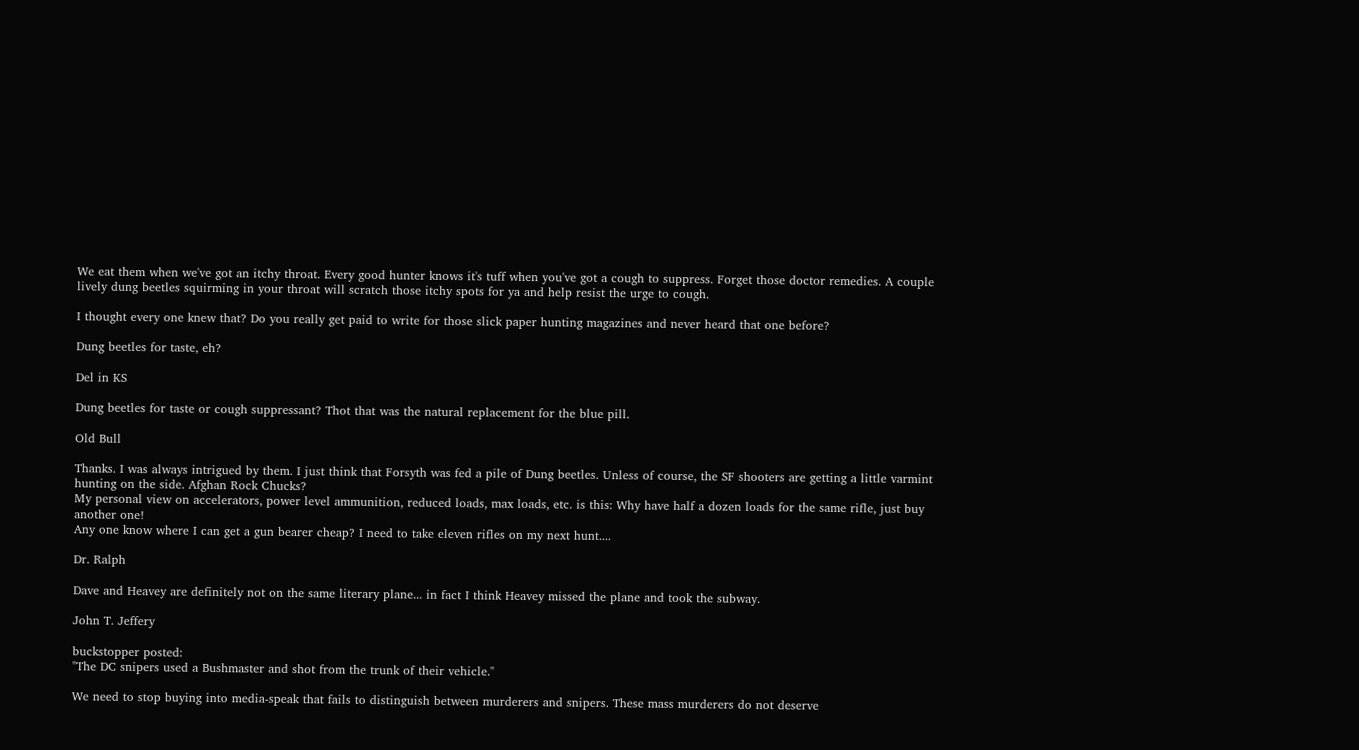We eat them when we've got an itchy throat. Every good hunter knows it's tuff when you've got a cough to suppress. Forget those doctor remedies. A couple lively dung beetles squirming in your throat will scratch those itchy spots for ya and help resist the urge to cough.

I thought every one knew that? Do you really get paid to write for those slick paper hunting magazines and never heard that one before?

Dung beetles for taste, eh?

Del in KS

Dung beetles for taste or cough suppressant? Thot that was the natural replacement for the blue pill.

Old Bull

Thanks. I was always intrigued by them. I just think that Forsyth was fed a pile of Dung beetles. Unless of course, the SF shooters are getting a little varmint hunting on the side. Afghan Rock Chucks?
My personal view on accelerators, power level ammunition, reduced loads, max loads, etc. is this: Why have half a dozen loads for the same rifle, just buy another one!
Any one know where I can get a gun bearer cheap? I need to take eleven rifles on my next hunt....

Dr. Ralph

Dave and Heavey are definitely not on the same literary plane... in fact I think Heavey missed the plane and took the subway.

John T. Jeffery

buckstopper posted:
"The DC snipers used a Bushmaster and shot from the trunk of their vehicle."

We need to stop buying into media-speak that fails to distinguish between murderers and snipers. These mass murderers do not deserve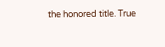the honored title. True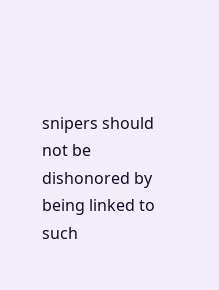snipers should not be dishonored by being linked to such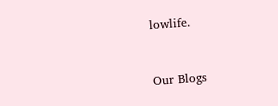lowlife.


Our Blogs